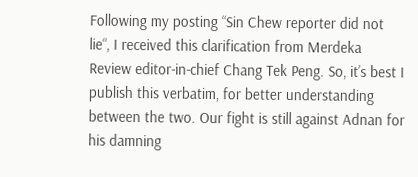Following my posting “Sin Chew reporter did not lie“, I received this clarification from Merdeka Review editor-in-chief Chang Tek Peng. So, it’s best I publish this verbatim, for better understanding between the two. Our fight is still against Adnan for his damning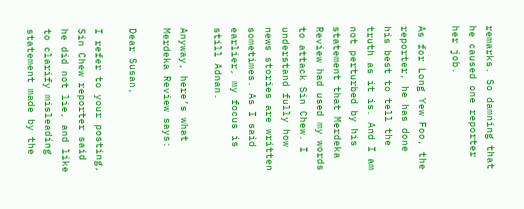remarks. So damning that he caused one reporter her job.

As for Long Yew Foo, the reporter, he has done his best to tell the truth as it is. And I am not perturbed by his statement that Merdeka Review had used my words to attack Sin Chew. I understand fully how news stories are written sometimes. As I said earlier, my focus is still Adnan.

Anyway, here’s what Merdeka Review says:

Dear Susan,

I refer to your posting, Sin Chew reporter said he did not lie, and like to clarify misleading statement made by the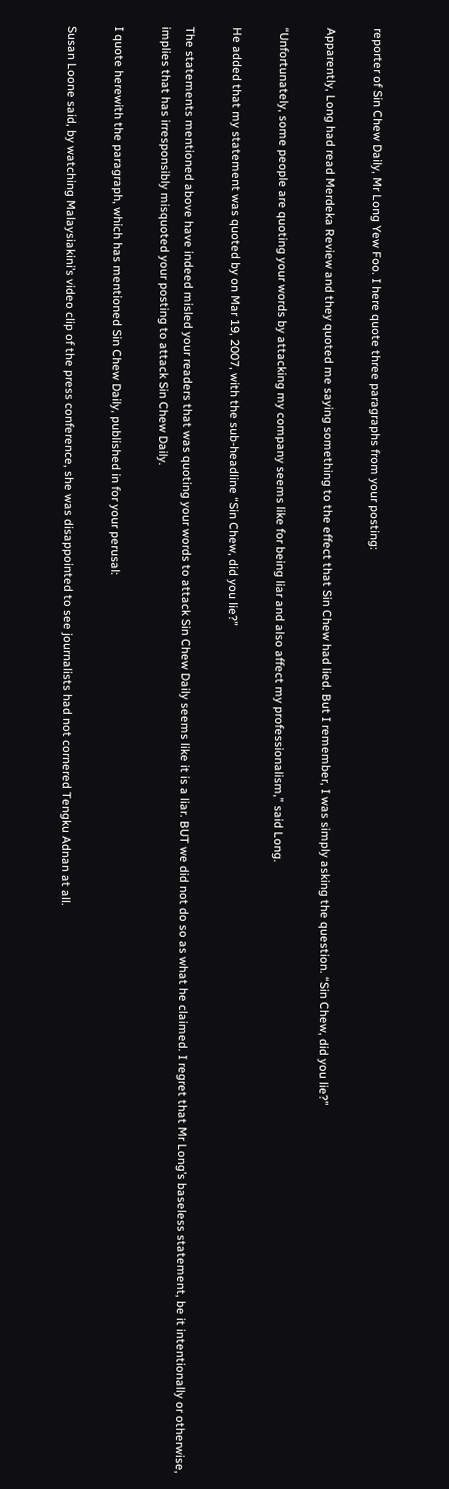reporter of Sin Chew Daily, Mr Long Yew Foo. I here quote three paragraphs from your posting:

Apparently, Long had read Merdeka Review and they quoted me saying something to the effect that Sin Chew had lied. But I remember, I was simply asking the question. “Sin Chew, did you lie?”

“Unfortunately, some people are quoting your words by attacking my company seems like for being liar and also affect my professionalism,” said Long.

He added that my statement was quoted by on Mar 19, 2007, with the sub-headline “Sin Chew, did you lie?”

The statements mentioned above have indeed misled your readers that was quoting your words to attack Sin Chew Daily seems like it is a liar. BUT we did not do so as what he claimed. I regret that Mr Long’s baseless statement, be it intentionally or otherwise, implies that has irresponsibly misquoted your posting to attack Sin Chew Daily.

I quote herewith the paragraph, which has mentioned Sin Chew Daily, published in for your perusal:

Susan Loone said, by watching Malaysiakini’s video clip of the press conference, she was disappointed to see journalists had not cornered Tengku Adnan at all.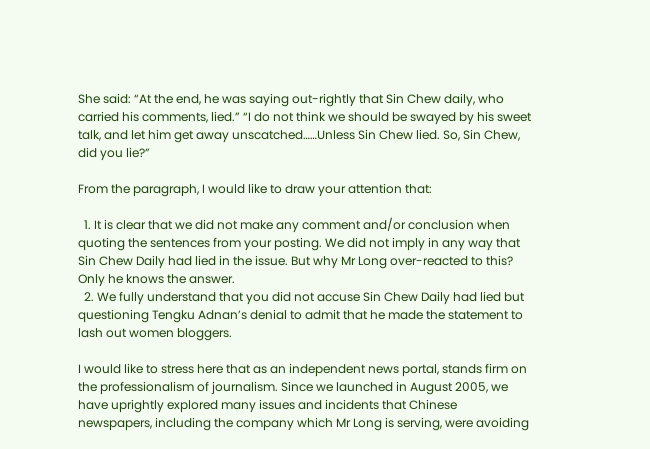She said: “At the end, he was saying out-rightly that Sin Chew daily, who carried his comments, lied.” “I do not think we should be swayed by his sweet talk, and let him get away unscatched……Unless Sin Chew lied. So, Sin Chew, did you lie?”

From the paragraph, I would like to draw your attention that:

  1. It is clear that we did not make any comment and/or conclusion when quoting the sentences from your posting. We did not imply in any way that Sin Chew Daily had lied in the issue. But why Mr Long over-reacted to this? Only he knows the answer.
  2. We fully understand that you did not accuse Sin Chew Daily had lied but questioning Tengku Adnan’s denial to admit that he made the statement to lash out women bloggers.

I would like to stress here that as an independent news portal, stands firm on the professionalism of journalism. Since we launched in August 2005, we have uprightly explored many issues and incidents that Chinese newspapers, including the company which Mr Long is serving, were avoiding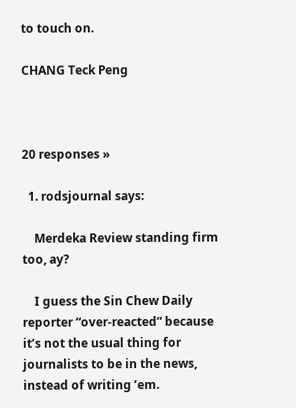to touch on.

CHANG Teck Peng



20 responses »

  1. rodsjournal says:

    Merdeka Review standing firm too, ay?

    I guess the Sin Chew Daily reporter “over-reacted” because it’s not the usual thing for journalists to be in the news, instead of writing ’em.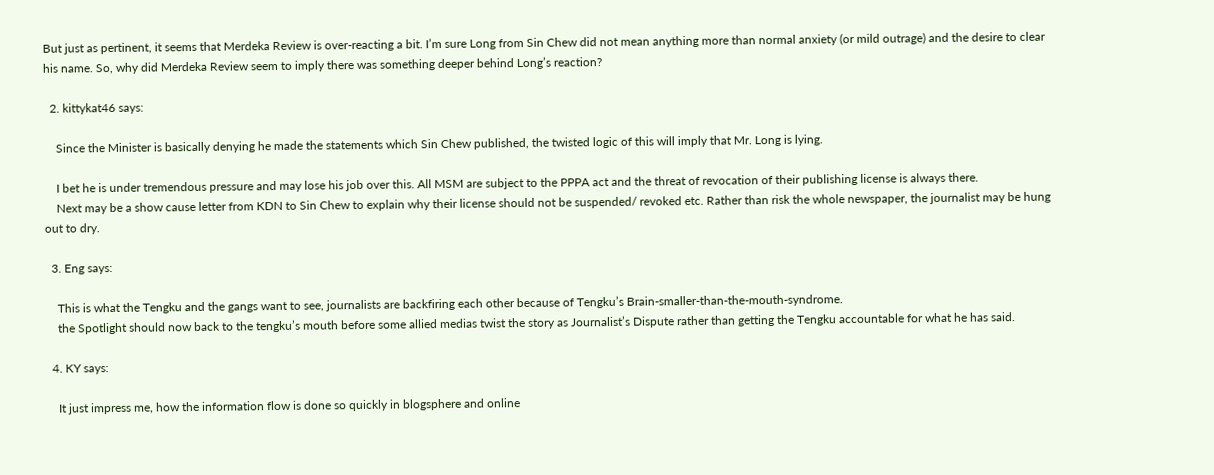But just as pertinent, it seems that Merdeka Review is over-reacting a bit. I’m sure Long from Sin Chew did not mean anything more than normal anxiety (or mild outrage) and the desire to clear his name. So, why did Merdeka Review seem to imply there was something deeper behind Long’s reaction?

  2. kittykat46 says:

    Since the Minister is basically denying he made the statements which Sin Chew published, the twisted logic of this will imply that Mr. Long is lying.

    I bet he is under tremendous pressure and may lose his job over this. All MSM are subject to the PPPA act and the threat of revocation of their publishing license is always there.
    Next may be a show cause letter from KDN to Sin Chew to explain why their license should not be suspended/ revoked etc. Rather than risk the whole newspaper, the journalist may be hung out to dry.

  3. Eng says:

    This is what the Tengku and the gangs want to see, journalists are backfiring each other because of Tengku’s Brain-smaller-than-the-mouth-syndrome.
    the Spotlight should now back to the tengku’s mouth before some allied medias twist the story as Journalist’s Dispute rather than getting the Tengku accountable for what he has said.

  4. KY says:

    It just impress me, how the information flow is done so quickly in blogsphere and online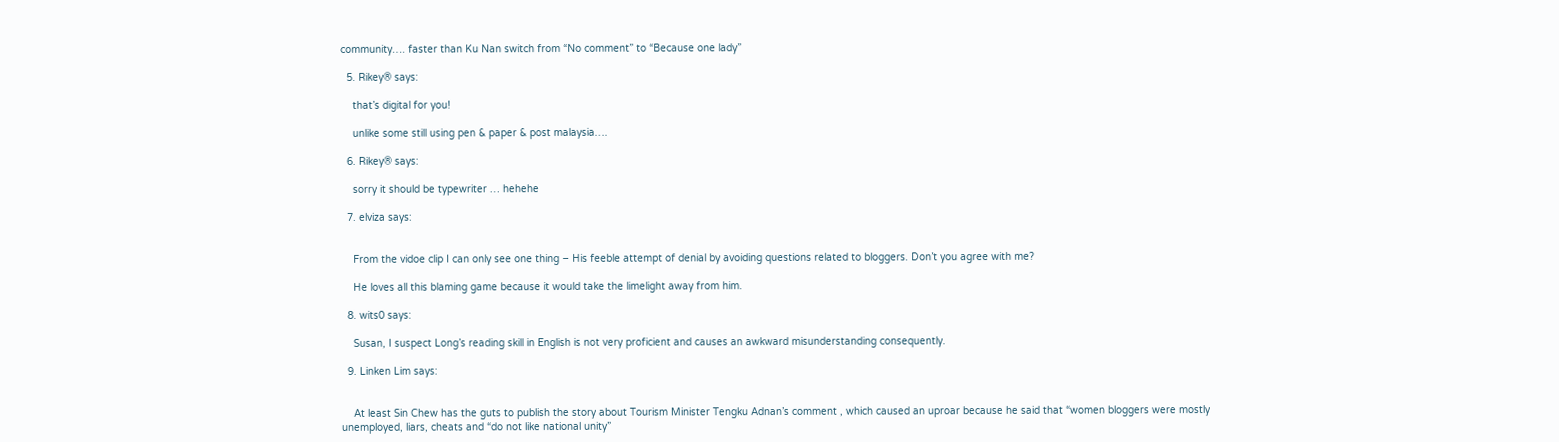community…. faster than Ku Nan switch from “No comment” to “Because one lady”

  5. Rikey® says:

    that’s digital for you!

    unlike some still using pen & paper & post malaysia….

  6. Rikey® says:

    sorry it should be typewriter … hehehe

  7. elviza says:


    From the vidoe clip I can only see one thing – His feeble attempt of denial by avoiding questions related to bloggers. Don’t you agree with me?

    He loves all this blaming game because it would take the limelight away from him.

  8. wits0 says:

    Susan, I suspect Long’s reading skill in English is not very proficient and causes an awkward misunderstanding consequently.

  9. Linken Lim says:


    At least Sin Chew has the guts to publish the story about Tourism Minister Tengku Adnan’s comment , which caused an uproar because he said that “women bloggers were mostly unemployed, liars, cheats and “do not like national unity”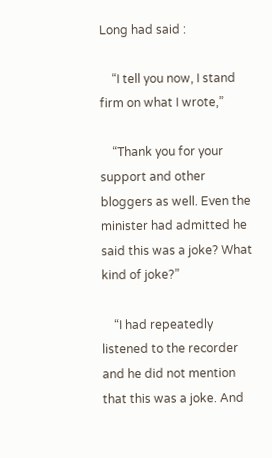Long had said :

    “I tell you now, I stand firm on what I wrote,”

    “Thank you for your support and other bloggers as well. Even the minister had admitted he said this was a joke? What kind of joke?”

    “I had repeatedly listened to the recorder and he did not mention that this was a joke. And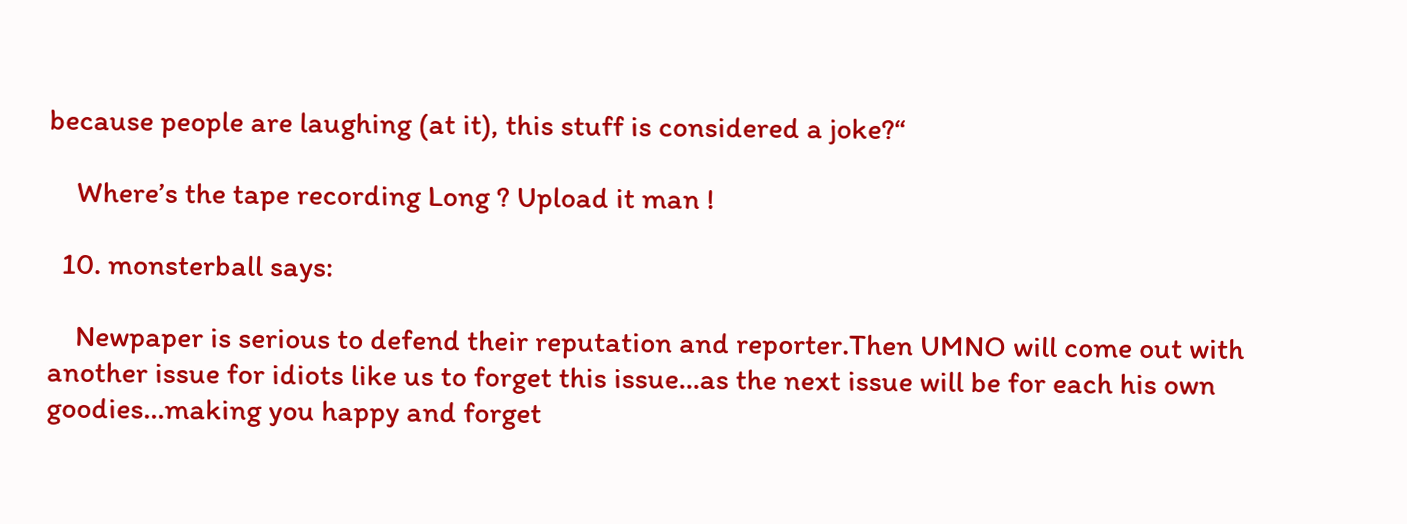because people are laughing (at it), this stuff is considered a joke?“

    Where’s the tape recording Long ? Upload it man !

  10. monsterball says:

    Newpaper is serious to defend their reputation and reporter.Then UMNO will come out with another issue for idiots like us to forget this issue…as the next issue will be for each his own goodies…making you happy and forget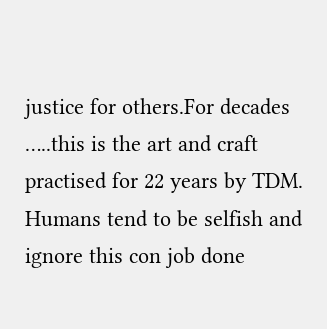justice for others.For decades …..this is the art and craft practised for 22 years by TDM. Humans tend to be selfish and ignore this con job done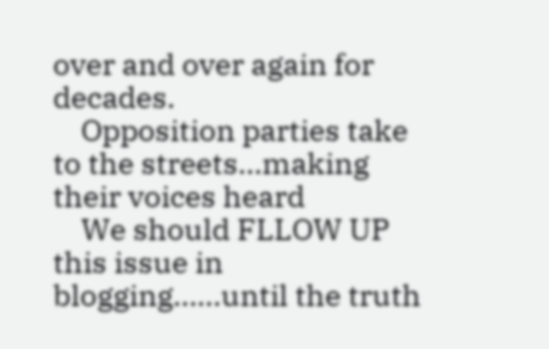over and over again for decades.
    Opposition parties take to the streets…making their voices heard
    We should FLLOW UP this issue in blogging……until the truth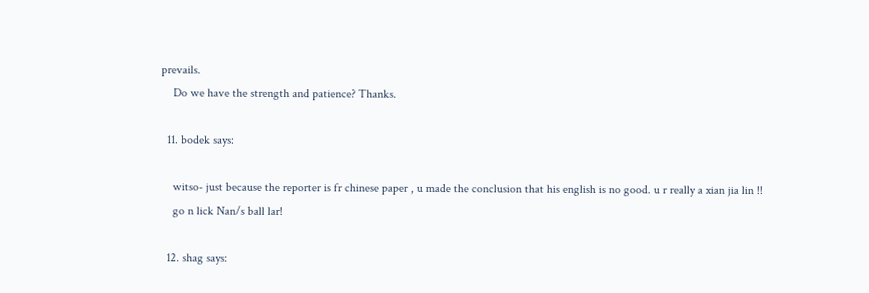prevails.
    Do we have the strength and patience? Thanks.

  11. bodek says:

    witso- just because the reporter is fr chinese paper , u made the conclusion that his english is no good. u r really a xian jia lin !!
    go n lick Nan/s ball lar!

  12. shag says: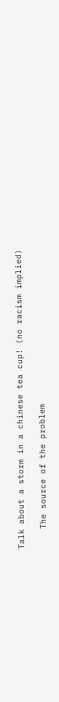Talk about a storm in a chinese tea cup! (no racism implied)

    The source of the problem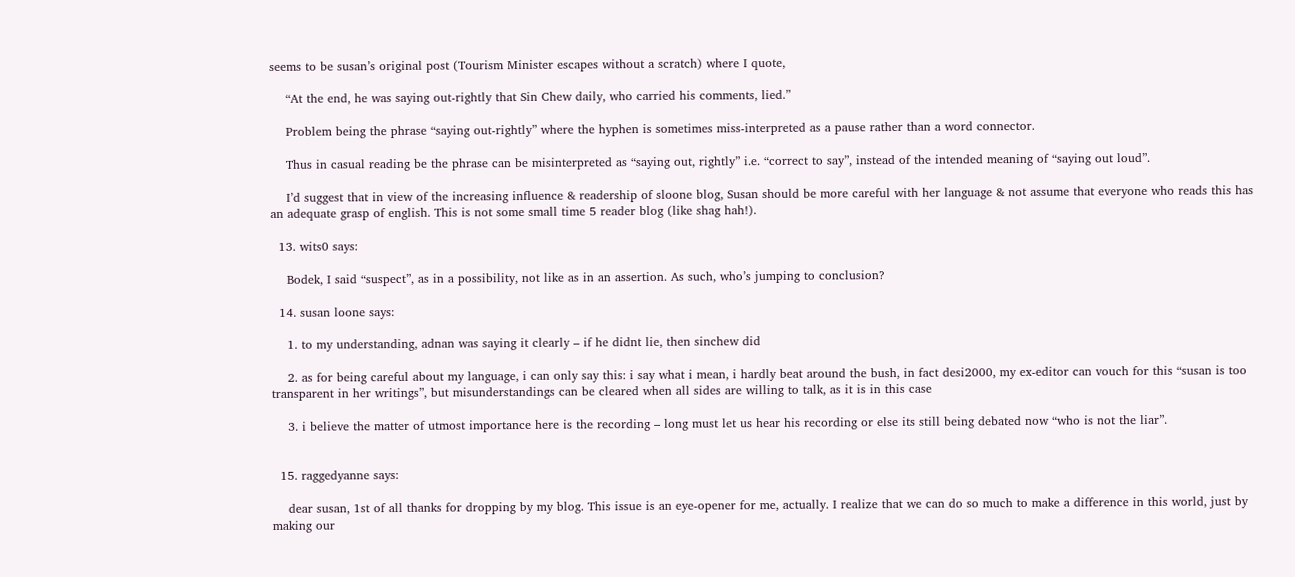seems to be susan’s original post (Tourism Minister escapes without a scratch) where I quote,

    “At the end, he was saying out-rightly that Sin Chew daily, who carried his comments, lied.”

    Problem being the phrase “saying out-rightly” where the hyphen is sometimes miss-interpreted as a pause rather than a word connector.

    Thus in casual reading be the phrase can be misinterpreted as “saying out, rightly” i.e. “correct to say”, instead of the intended meaning of “saying out loud”.

    I’d suggest that in view of the increasing influence & readership of sloone blog, Susan should be more careful with her language & not assume that everyone who reads this has an adequate grasp of english. This is not some small time 5 reader blog (like shag hah!).

  13. wits0 says:

    Bodek, I said “suspect”, as in a possibility, not like as in an assertion. As such, who’s jumping to conclusion?

  14. susan loone says:

    1. to my understanding, adnan was saying it clearly – if he didnt lie, then sinchew did

    2. as for being careful about my language, i can only say this: i say what i mean, i hardly beat around the bush, in fact desi2000, my ex-editor can vouch for this “susan is too transparent in her writings”, but misunderstandings can be cleared when all sides are willing to talk, as it is in this case

    3. i believe the matter of utmost importance here is the recording – long must let us hear his recording or else its still being debated now “who is not the liar”.


  15. raggedyanne says:

    dear susan, 1st of all thanks for dropping by my blog. This issue is an eye-opener for me, actually. I realize that we can do so much to make a difference in this world, just by making our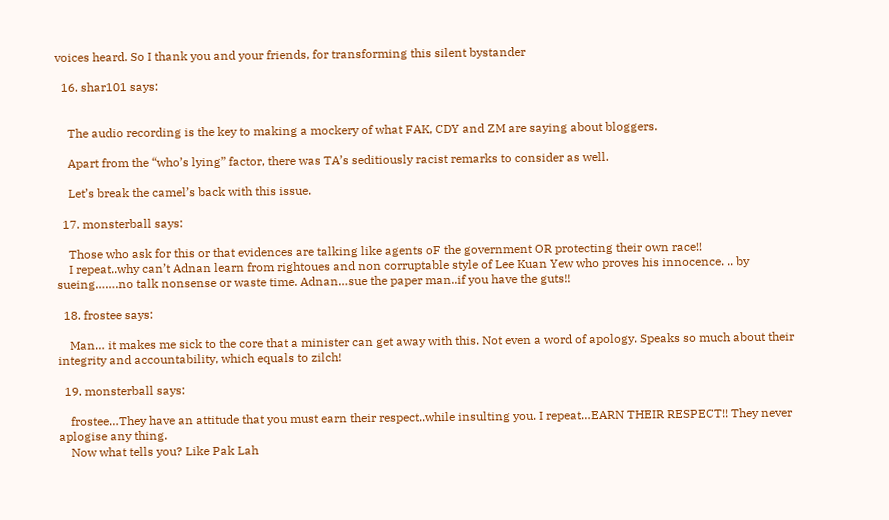voices heard. So I thank you and your friends, for transforming this silent bystander

  16. shar101 says:


    The audio recording is the key to making a mockery of what FAK, CDY and ZM are saying about bloggers.

    Apart from the “who’s lying” factor, there was TA’s seditiously racist remarks to consider as well.

    Let’s break the camel’s back with this issue.

  17. monsterball says:

    Those who ask for this or that evidences are talking like agents oF the government OR protecting their own race!!
    I repeat..why can’t Adnan learn from rightoues and non corruptable style of Lee Kuan Yew who proves his innocence. .. by sueing…….no talk nonsense or waste time. Adnan…sue the paper man..if you have the guts!!

  18. frostee says:

    Man… it makes me sick to the core that a minister can get away with this. Not even a word of apology. Speaks so much about their integrity and accountability, which equals to zilch!

  19. monsterball says:

    frostee…They have an attitude that you must earn their respect..while insulting you. I repeat…EARN THEIR RESPECT!! They never aplogise any thing.
    Now what tells you? Like Pak Lah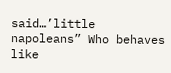said…’little napoleans” Who behaves like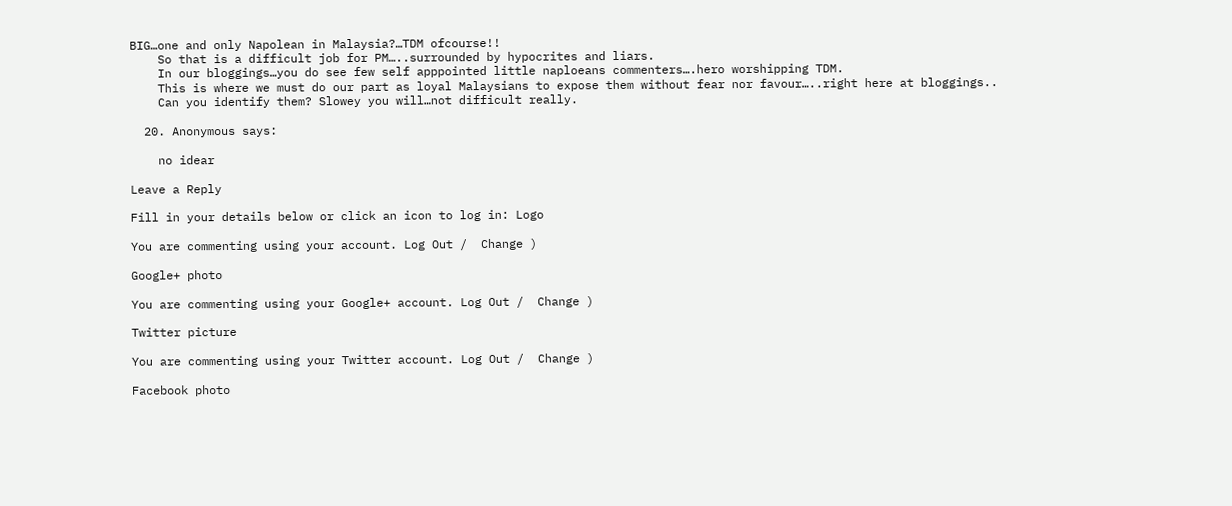BIG…one and only Napolean in Malaysia?…TDM ofcourse!!
    So that is a difficult job for PM…..surrounded by hypocrites and liars.
    In our bloggings…you do see few self apppointed little naploeans commenters….hero worshipping TDM.
    This is where we must do our part as loyal Malaysians to expose them without fear nor favour…..right here at bloggings..
    Can you identify them? Slowey you will…not difficult really.

  20. Anonymous says:

    no idear

Leave a Reply

Fill in your details below or click an icon to log in: Logo

You are commenting using your account. Log Out /  Change )

Google+ photo

You are commenting using your Google+ account. Log Out /  Change )

Twitter picture

You are commenting using your Twitter account. Log Out /  Change )

Facebook photo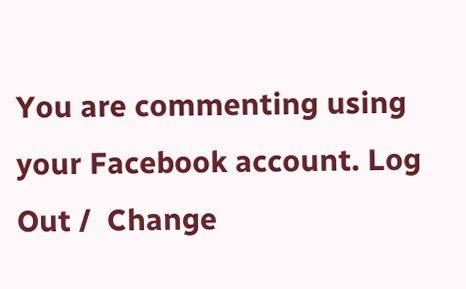You are commenting using your Facebook account. Log Out /  Change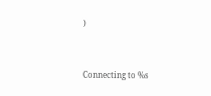)


Connecting to %s